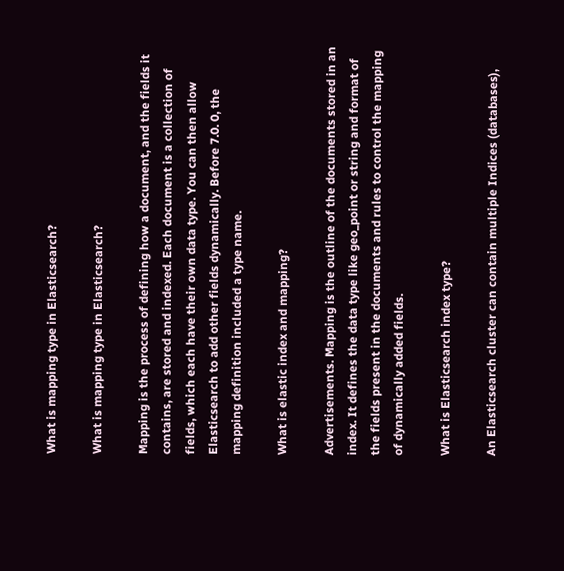What is mapping type in Elasticsearch?

What is mapping type in Elasticsearch?

Mapping is the process of defining how a document, and the fields it contains, are stored and indexed. Each document is a collection of fields, which each have their own data type. You can then allow Elasticsearch to add other fields dynamically. Before 7.0. 0, the mapping definition included a type name.

What is elastic index and mapping?

Advertisements. Mapping is the outline of the documents stored in an index. It defines the data type like geo_point or string and format of the fields present in the documents and rules to control the mapping of dynamically added fields.

What is Elasticsearch index type?

An Elasticsearch cluster can contain multiple Indices (databases),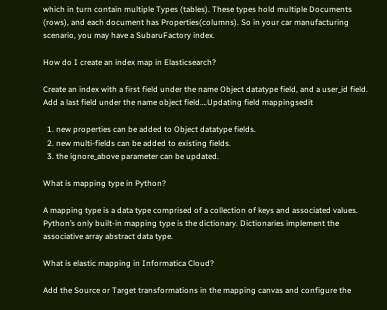which in turn contain multiple Types (tables). These types hold multiple Documents (rows), and each document has Properties(columns). So in your car manufacturing scenario, you may have a SubaruFactory index.

How do I create an index map in Elasticsearch?

Create an index with a first field under the name Object datatype field, and a user_id field. Add a last field under the name object field….Updating field mappingsedit

  1. new properties can be added to Object datatype fields.
  2. new multi-fields can be added to existing fields.
  3. the ignore_above parameter can be updated.

What is mapping type in Python?

A mapping type is a data type comprised of a collection of keys and associated values. Python’s only built-in mapping type is the dictionary. Dictionaries implement the associative array abstract data type.

What is elastic mapping in Informatica Cloud?

Add the Source or Target transformations in the mapping canvas and configure the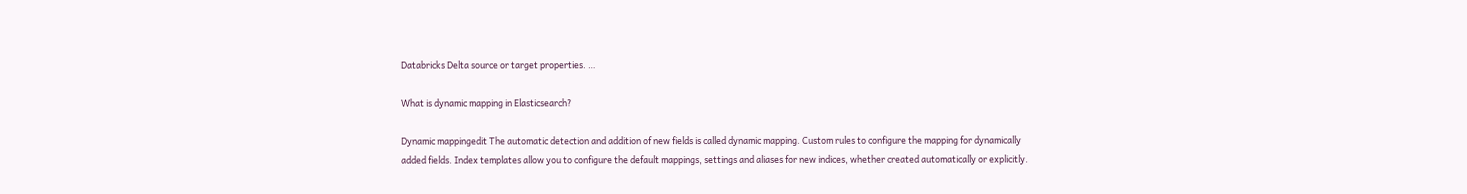Databricks Delta source or target properties. …

What is dynamic mapping in Elasticsearch?

Dynamic mappingedit The automatic detection and addition of new fields is called dynamic mapping. Custom rules to configure the mapping for dynamically added fields. Index templates allow you to configure the default mappings, settings and aliases for new indices, whether created automatically or explicitly.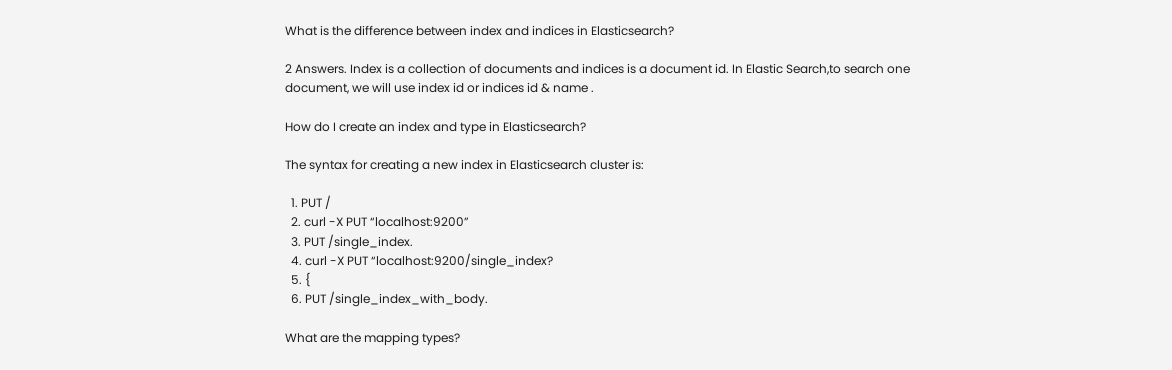What is the difference between index and indices in Elasticsearch?

2 Answers. Index is a collection of documents and indices is a document id. In Elastic Search,to search one document, we will use index id or indices id & name .

How do I create an index and type in Elasticsearch?

The syntax for creating a new index in Elasticsearch cluster is:

  1. PUT /
  2. curl -X PUT “localhost:9200”
  3. PUT /single_index.
  4. curl -X PUT “localhost:9200/single_index?
  5. {
  6. PUT /single_index_with_body.

What are the mapping types?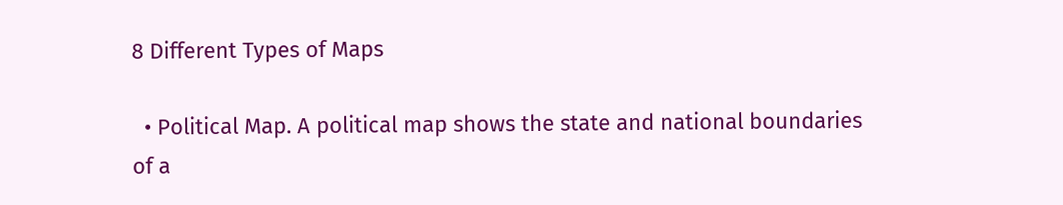8 Different Types of Maps

  • Political Map. A political map shows the state and national boundaries of a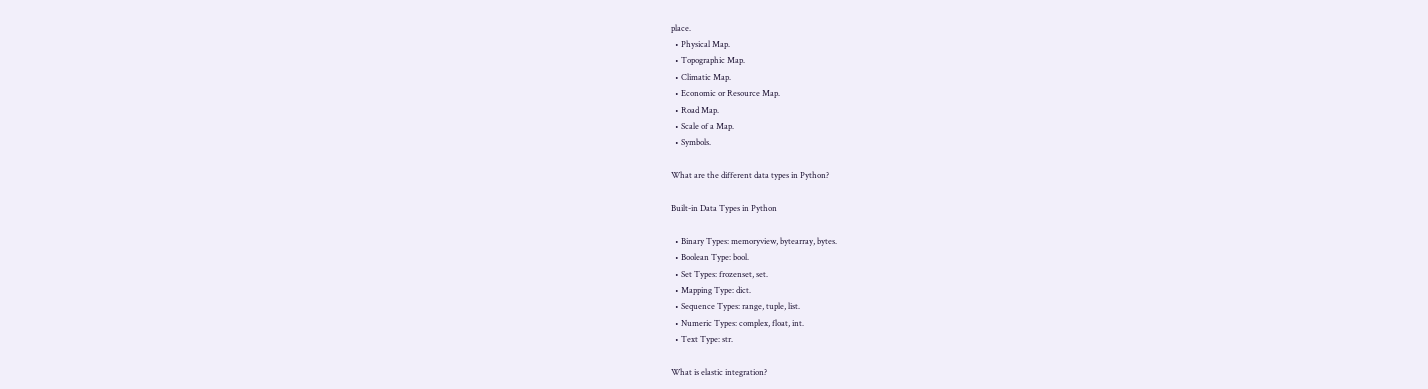place.
  • Physical Map.
  • Topographic Map.
  • Climatic Map.
  • Economic or Resource Map.
  • Road Map.
  • Scale of a Map.
  • Symbols.

What are the different data types in Python?

Built-in Data Types in Python

  • Binary Types: memoryview, bytearray, bytes.
  • Boolean Type: bool.
  • Set Types: frozenset, set.
  • Mapping Type: dict.
  • Sequence Types: range, tuple, list.
  • Numeric Types: complex, float, int.
  • Text Type: str.

What is elastic integration?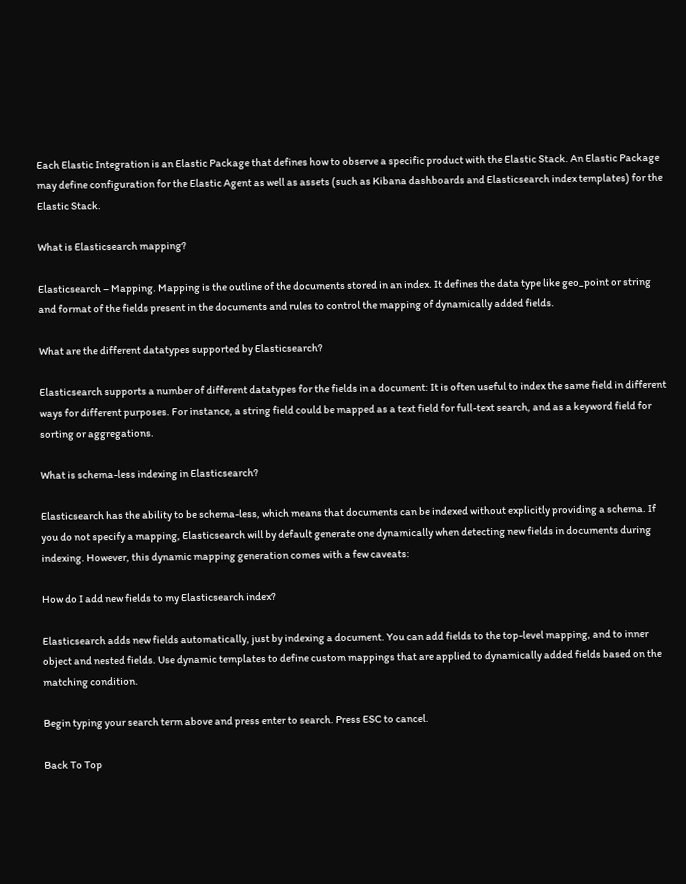Each Elastic Integration is an Elastic Package that defines how to observe a specific product with the Elastic Stack. An Elastic Package may define configuration for the Elastic Agent as well as assets (such as Kibana dashboards and Elasticsearch index templates) for the Elastic Stack.

What is Elasticsearch mapping?

Elasticsearch – Mapping. Mapping is the outline of the documents stored in an index. It defines the data type like geo_point or string and format of the fields present in the documents and rules to control the mapping of dynamically added fields.

What are the different datatypes supported by Elasticsearch?

Elasticsearch supports a number of different datatypes for the fields in a document: It is often useful to index the same field in different ways for different purposes. For instance, a string field could be mapped as a text field for full-text search, and as a keyword field for sorting or aggregations.

What is schema-less indexing in Elasticsearch?

Elasticsearch has the ability to be schema-less, which means that documents can be indexed without explicitly providing a schema. If you do not specify a mapping, Elasticsearch will by default generate one dynamically when detecting new fields in documents during indexing. However, this dynamic mapping generation comes with a few caveats:

How do I add new fields to my Elasticsearch index?

Elasticsearch adds new fields automatically, just by indexing a document. You can add fields to the top-level mapping, and to inner object and nested fields. Use dynamic templates to define custom mappings that are applied to dynamically added fields based on the matching condition.

Begin typing your search term above and press enter to search. Press ESC to cancel.

Back To Top